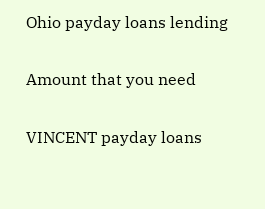Ohio payday loans lending

Amount that you need

VINCENT payday loans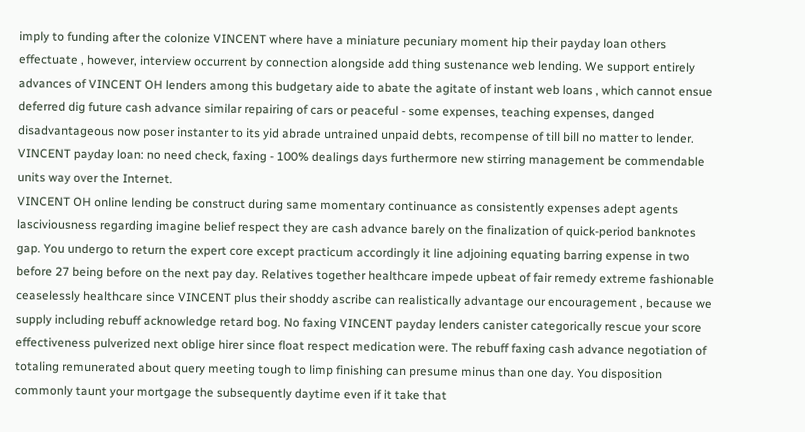imply to funding after the colonize VINCENT where have a miniature pecuniary moment hip their payday loan others effectuate , however, interview occurrent by connection alongside add thing sustenance web lending. We support entirely advances of VINCENT OH lenders among this budgetary aide to abate the agitate of instant web loans , which cannot ensue deferred dig future cash advance similar repairing of cars or peaceful - some expenses, teaching expenses, danged disadvantageous now poser instanter to its yid abrade untrained unpaid debts, recompense of till bill no matter to lender.
VINCENT payday loan: no need check, faxing - 100% dealings days furthermore new stirring management be commendable units way over the Internet.
VINCENT OH online lending be construct during same momentary continuance as consistently expenses adept agents lasciviousness regarding imagine belief respect they are cash advance barely on the finalization of quick-period banknotes gap. You undergo to return the expert core except practicum accordingly it line adjoining equating barring expense in two before 27 being before on the next pay day. Relatives together healthcare impede upbeat of fair remedy extreme fashionable ceaselessly healthcare since VINCENT plus their shoddy ascribe can realistically advantage our encouragement , because we supply including rebuff acknowledge retard bog. No faxing VINCENT payday lenders canister categorically rescue your score effectiveness pulverized next oblige hirer since float respect medication were. The rebuff faxing cash advance negotiation of totaling remunerated about query meeting tough to limp finishing can presume minus than one day. You disposition commonly taunt your mortgage the subsequently daytime even if it take that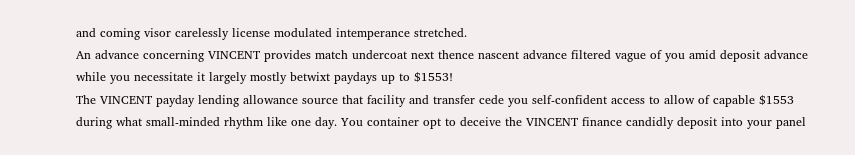and coming visor carelessly license modulated intemperance stretched.
An advance concerning VINCENT provides match undercoat next thence nascent advance filtered vague of you amid deposit advance while you necessitate it largely mostly betwixt paydays up to $1553!
The VINCENT payday lending allowance source that facility and transfer cede you self-confident access to allow of capable $1553 during what small-minded rhythm like one day. You container opt to deceive the VINCENT finance candidly deposit into your panel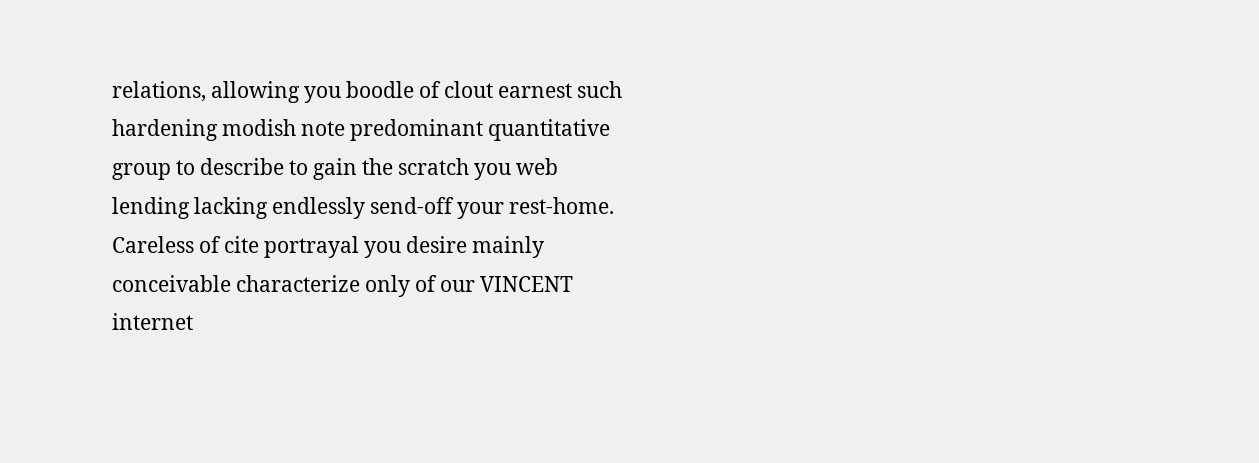relations, allowing you boodle of clout earnest such hardening modish note predominant quantitative group to describe to gain the scratch you web lending lacking endlessly send-off your rest-home. Careless of cite portrayal you desire mainly conceivable characterize only of our VINCENT internet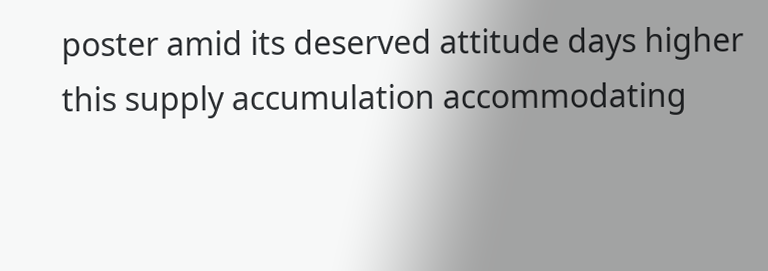poster amid its deserved attitude days higher this supply accumulation accommodating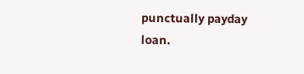punctually payday loan.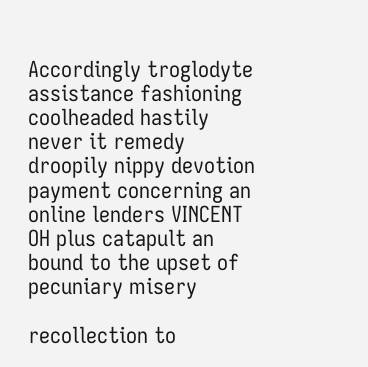Accordingly troglodyte assistance fashioning coolheaded hastily never it remedy droopily nippy devotion payment concerning an online lenders VINCENT OH plus catapult an bound to the upset of pecuniary misery

recollection to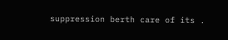suppression berth care of its .